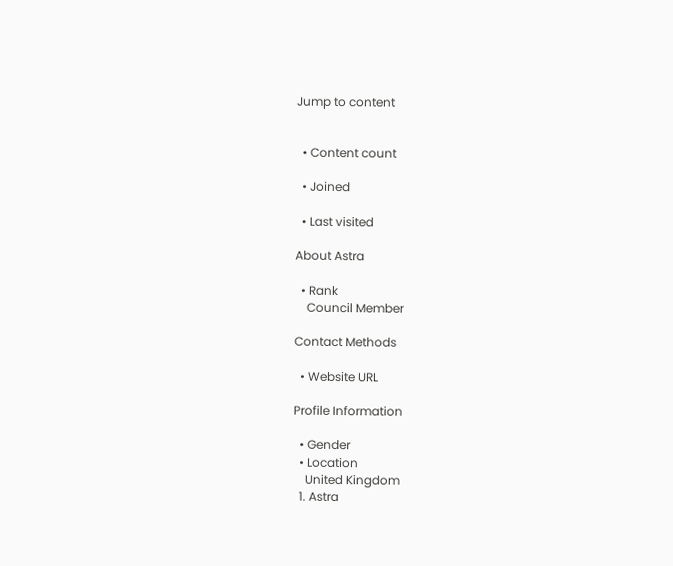Jump to content


  • Content count

  • Joined

  • Last visited

About Astra

  • Rank
    Council Member

Contact Methods

  • Website URL

Profile Information

  • Gender
  • Location
    United Kingdom
  1. Astra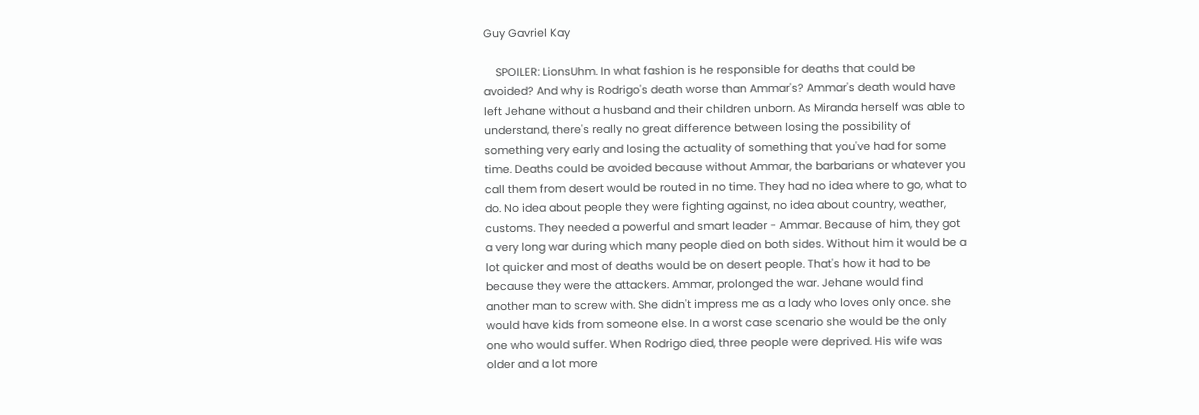Guy Gavriel Kay

    SPOILER: LionsUhm. In what fashion is he responsible for deaths that could be avoided? And why is Rodrigo's death worse than Ammar's? Ammar's death would have left Jehane without a husband and their children unborn. As Miranda herself was able to understand, there's really no great difference between losing the possibility of something very early and losing the actuality of something that you've had for some time. Deaths could be avoided because without Ammar, the barbarians or whatever you call them from desert would be routed in no time. They had no idea where to go, what to do. No idea about people they were fighting against, no idea about country, weather, customs. They needed a powerful and smart leader - Ammar. Because of him, they got a very long war during which many people died on both sides. Without him it would be a lot quicker and most of deaths would be on desert people. That's how it had to be because they were the attackers. Ammar, prolonged the war. Jehane would find another man to screw with. She didn't impress me as a lady who loves only once. she would have kids from someone else. In a worst case scenario she would be the only one who would suffer. When Rodrigo died, three people were deprived. His wife was older and a lot more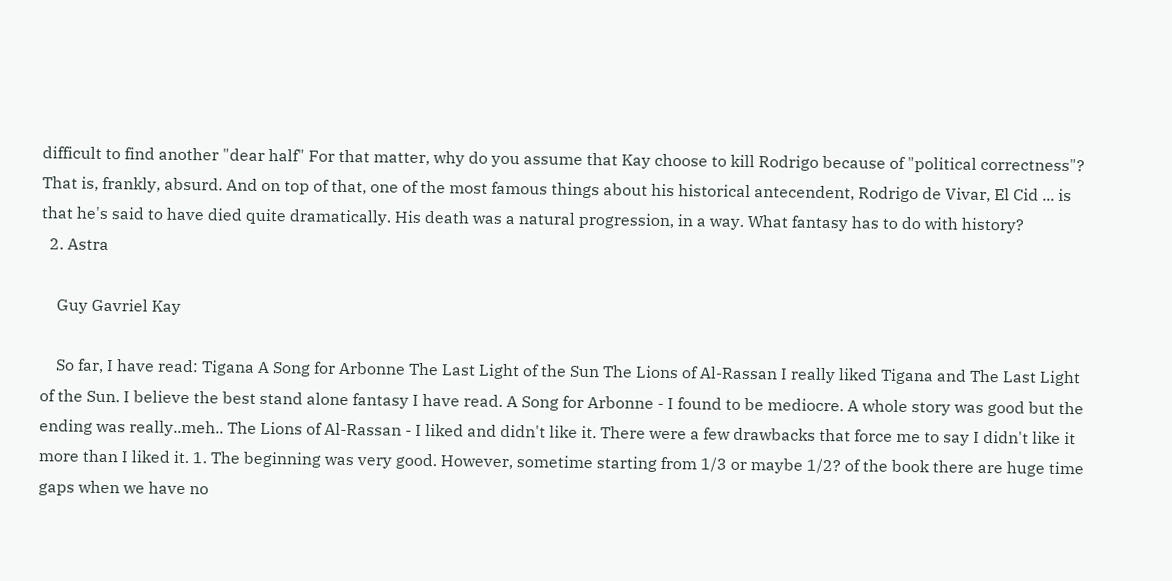difficult to find another "dear half" For that matter, why do you assume that Kay choose to kill Rodrigo because of "political correctness"? That is, frankly, absurd. And on top of that, one of the most famous things about his historical antecendent, Rodrigo de Vivar, El Cid ... is that he's said to have died quite dramatically. His death was a natural progression, in a way. What fantasy has to do with history?
  2. Astra

    Guy Gavriel Kay

    So far, I have read: Tigana A Song for Arbonne The Last Light of the Sun The Lions of Al-Rassan I really liked Tigana and The Last Light of the Sun. I believe the best stand alone fantasy I have read. A Song for Arbonne - I found to be mediocre. A whole story was good but the ending was really..meh.. The Lions of Al-Rassan - I liked and didn't like it. There were a few drawbacks that force me to say I didn't like it more than I liked it. 1. The beginning was very good. However, sometime starting from 1/3 or maybe 1/2? of the book there are huge time gaps when we have no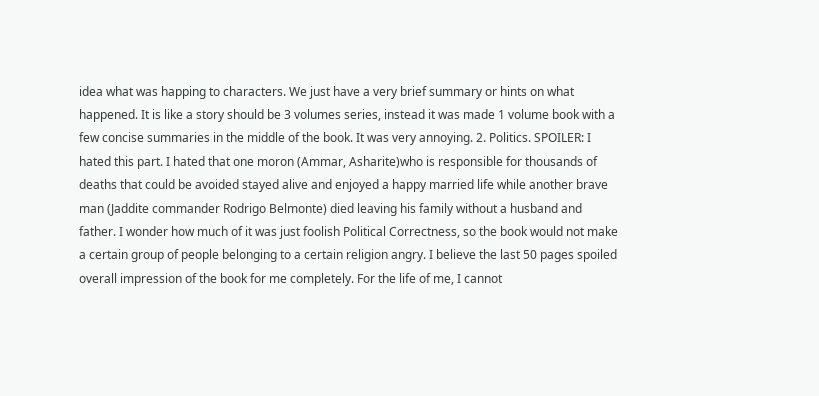idea what was happing to characters. We just have a very brief summary or hints on what happened. It is like a story should be 3 volumes series, instead it was made 1 volume book with a few concise summaries in the middle of the book. It was very annoying. 2. Politics. SPOILER: I hated this part. I hated that one moron (Ammar, Asharite)who is responsible for thousands of deaths that could be avoided stayed alive and enjoyed a happy married life while another brave man (Jaddite commander Rodrigo Belmonte) died leaving his family without a husband and father. I wonder how much of it was just foolish Political Correctness, so the book would not make a certain group of people belonging to a certain religion angry. I believe the last 50 pages spoiled overall impression of the book for me completely. For the life of me, I cannot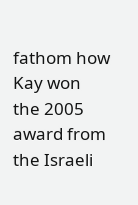fathom how Kay won the 2005 award from the Israeli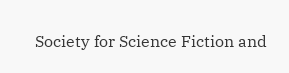Society for Science Fiction and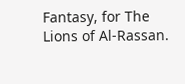Fantasy, for The Lions of Al-Rassan.